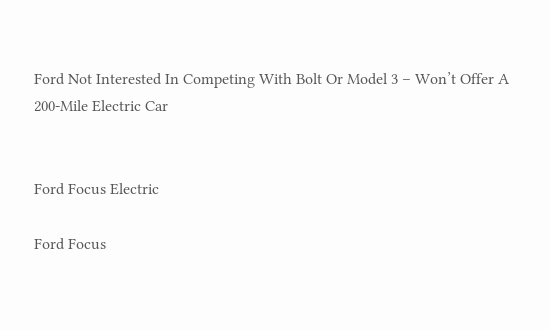Ford Not Interested In Competing With Bolt Or Model 3 – Won’t Offer A 200-Mile Electric Car


Ford Focus Electric

Ford Focus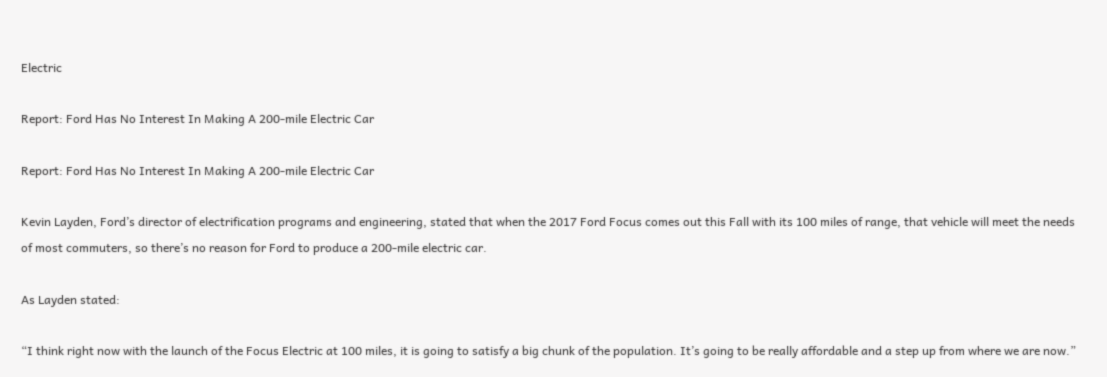Electric

Report: Ford Has No Interest In Making A 200-mile Electric Car

Report: Ford Has No Interest In Making A 200-mile Electric Car

Kevin Layden, Ford’s director of electrification programs and engineering, stated that when the 2017 Ford Focus comes out this Fall with its 100 miles of range, that vehicle will meet the needs of most commuters, so there’s no reason for Ford to produce a 200-mile electric car.

As Layden stated:

“I think right now with the launch of the Focus Electric at 100 miles, it is going to satisfy a big chunk of the population. It’s going to be really affordable and a step up from where we are now.”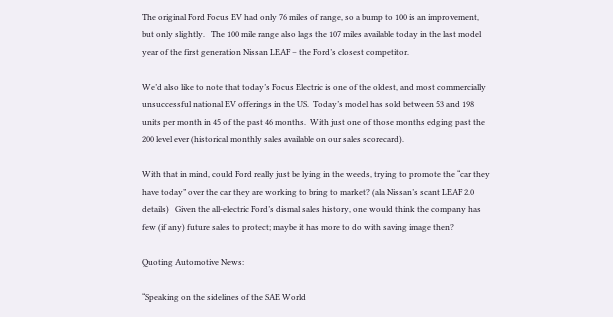The original Ford Focus EV had only 76 miles of range, so a bump to 100 is an improvement, but only slightly.   The 100 mile range also lags the 107 miles available today in the last model year of the first generation Nissan LEAF – the Ford’s closest competitor.

We’d also like to note that today’s Focus Electric is one of the oldest, and most commercially unsuccessful national EV offerings in the US.  Today’s model has sold between 53 and 198 units per month in 45 of the past 46 months.  With just one of those months edging past the 200 level ever (historical monthly sales available on our sales scorecard).

With that in mind, could Ford really just be lying in the weeds, trying to promote the “car they have today” over the car they are working to bring to market? (ala Nissan’s scant LEAF 2.0 details)   Given the all-electric Ford’s dismal sales history, one would think the company has few (if any) future sales to protect; maybe it has more to do with saving image then?

Quoting Automotive News:

“Speaking on the sidelines of the SAE World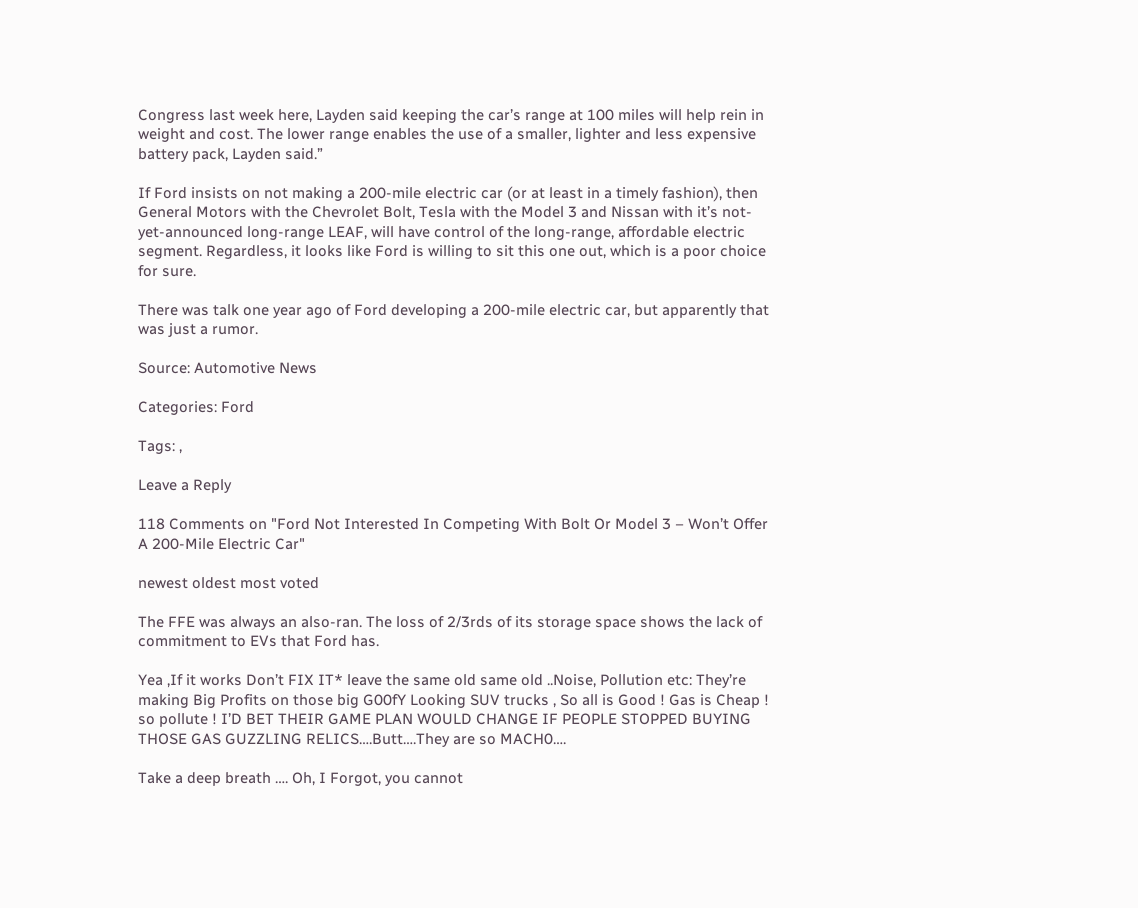Congress last week here, Layden said keeping the car’s range at 100 miles will help rein in weight and cost. The lower range enables the use of a smaller, lighter and less expensive battery pack, Layden said.”

If Ford insists on not making a 200-mile electric car (or at least in a timely fashion), then General Motors with the Chevrolet Bolt, Tesla with the Model 3 and Nissan with it’s not-yet-announced long-range LEAF, will have control of the long-range, affordable electric segment. Regardless, it looks like Ford is willing to sit this one out, which is a poor choice for sure.

There was talk one year ago of Ford developing a 200-mile electric car, but apparently that was just a rumor.

Source: Automotive News

Categories: Ford

Tags: ,

Leave a Reply

118 Comments on "Ford Not Interested In Competing With Bolt Or Model 3 – Won’t Offer A 200-Mile Electric Car"

newest oldest most voted

The FFE was always an also-ran. The loss of 2/3rds of its storage space shows the lack of commitment to EVs that Ford has.

Yea ,If it works Don’t FIX IT* leave the same old same old ..Noise, Pollution etc: They’re making Big Profits on those big G00fY Looking SUV trucks , So all is Good ! Gas is Cheap ! so pollute ! I’D BET THEIR GAME PLAN WOULD CHANGE IF PEOPLE STOPPED BUYING THOSE GAS GUZZLING RELICS….Butt….They are so MACH0….

Take a deep breath …. Oh, I Forgot, you cannot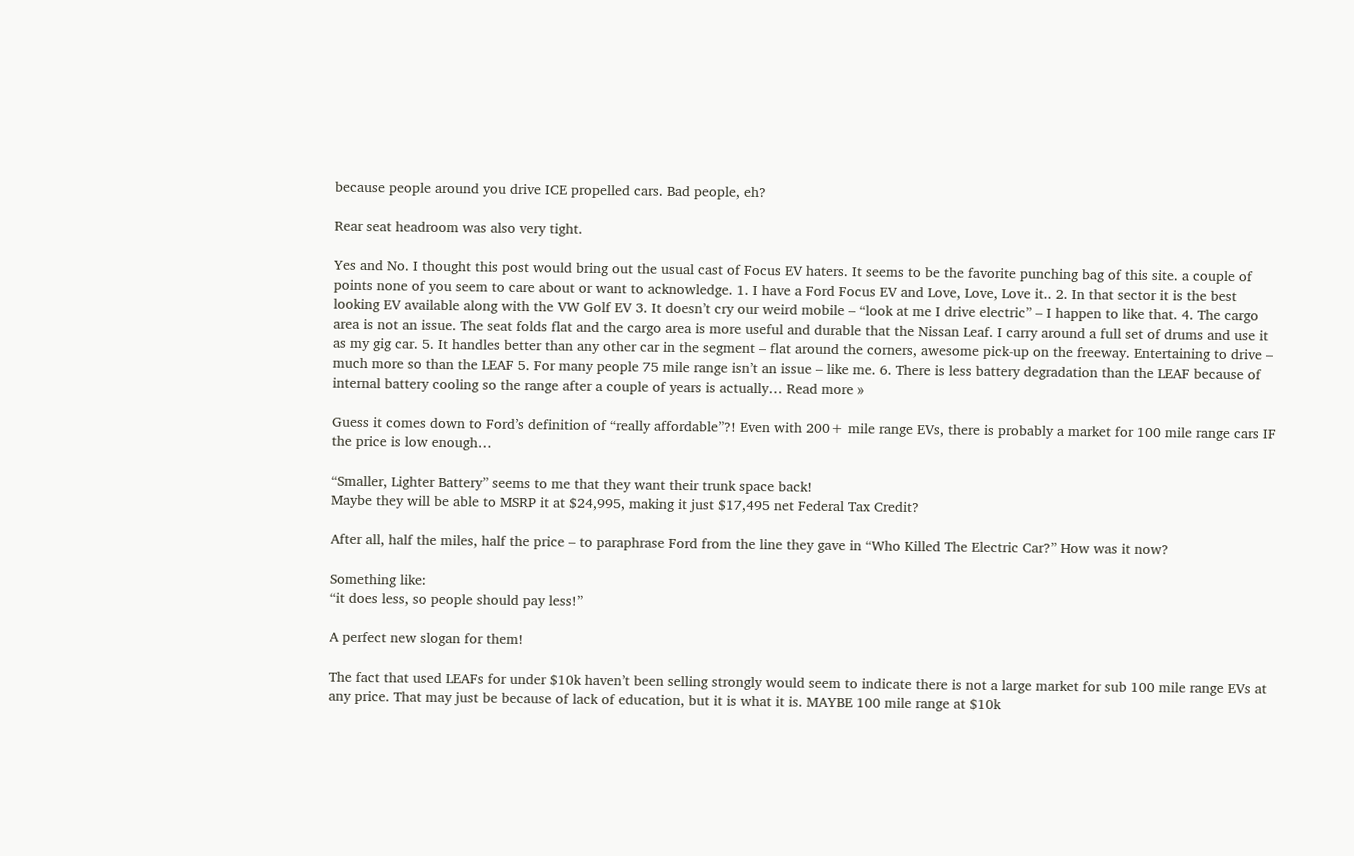because people around you drive ICE propelled cars. Bad people, eh?

Rear seat headroom was also very tight.

Yes and No. I thought this post would bring out the usual cast of Focus EV haters. It seems to be the favorite punching bag of this site. a couple of points none of you seem to care about or want to acknowledge. 1. I have a Ford Focus EV and Love, Love, Love it.. 2. In that sector it is the best looking EV available along with the VW Golf EV 3. It doesn’t cry our weird mobile – “look at me I drive electric” – I happen to like that. 4. The cargo area is not an issue. The seat folds flat and the cargo area is more useful and durable that the Nissan Leaf. I carry around a full set of drums and use it as my gig car. 5. It handles better than any other car in the segment – flat around the corners, awesome pick-up on the freeway. Entertaining to drive – much more so than the LEAF 5. For many people 75 mile range isn’t an issue – like me. 6. There is less battery degradation than the LEAF because of internal battery cooling so the range after a couple of years is actually… Read more »

Guess it comes down to Ford’s definition of “really affordable”?! Even with 200+ mile range EVs, there is probably a market for 100 mile range cars IF the price is low enough…

“Smaller, Lighter Battery” seems to me that they want their trunk space back!
Maybe they will be able to MSRP it at $24,995, making it just $17,495 net Federal Tax Credit?

After all, half the miles, half the price – to paraphrase Ford from the line they gave in “Who Killed The Electric Car?” How was it now?

Something like:
“it does less, so people should pay less!”

A perfect new slogan for them!

The fact that used LEAFs for under $10k haven’t been selling strongly would seem to indicate there is not a large market for sub 100 mile range EVs at any price. That may just be because of lack of education, but it is what it is. MAYBE 100 mile range at $10k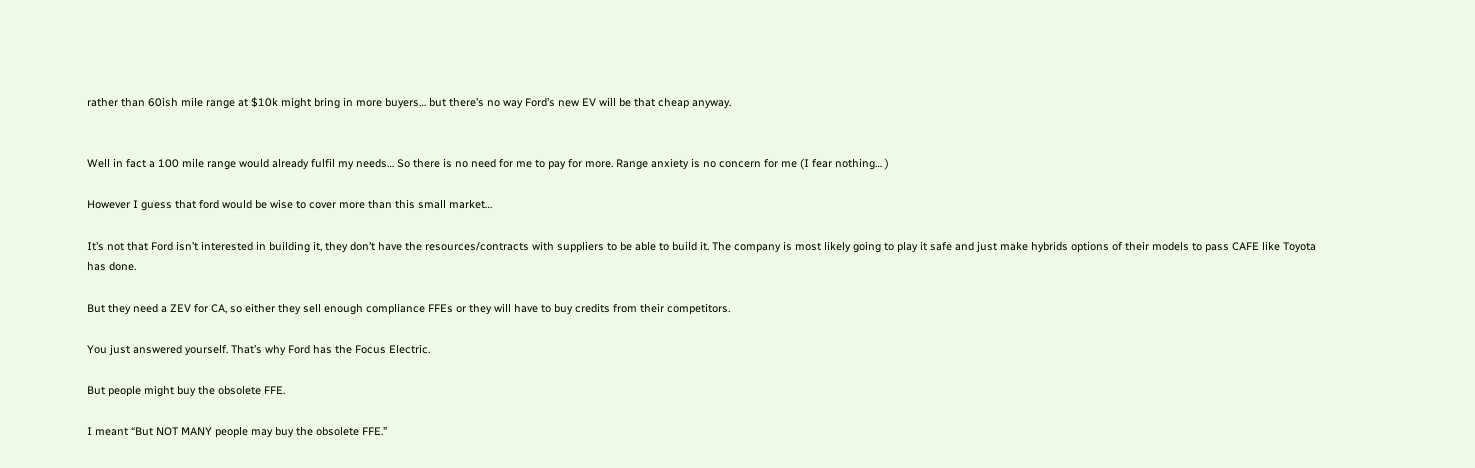rather than 60ish mile range at $10k might bring in more buyers… but there’s no way Ford’s new EV will be that cheap anyway.


Well in fact a 100 mile range would already fulfil my needs… So there is no need for me to pay for more. Range anxiety is no concern for me (I fear nothing… )

However I guess that ford would be wise to cover more than this small market…

It’s not that Ford isn’t interested in building it, they don’t have the resources/contracts with suppliers to be able to build it. The company is most likely going to play it safe and just make hybrids options of their models to pass CAFE like Toyota has done.

But they need a ZEV for CA, so either they sell enough compliance FFEs or they will have to buy credits from their competitors.

You just answered yourself. That’s why Ford has the Focus Electric.

But people might buy the obsolete FFE.

I meant “But NOT MANY people may buy the obsolete FFE.”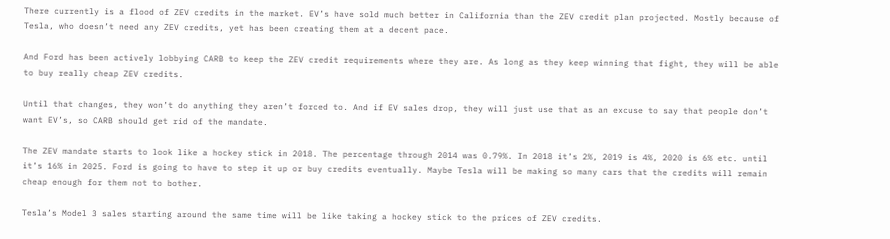There currently is a flood of ZEV credits in the market. EV’s have sold much better in California than the ZEV credit plan projected. Mostly because of Tesla, who doesn’t need any ZEV credits, yet has been creating them at a decent pace.

And Ford has been actively lobbying CARB to keep the ZEV credit requirements where they are. As long as they keep winning that fight, they will be able to buy really cheap ZEV credits.

Until that changes, they won’t do anything they aren’t forced to. And if EV sales drop, they will just use that as an excuse to say that people don’t want EV’s, so CARB should get rid of the mandate.

The ZEV mandate starts to look like a hockey stick in 2018. The percentage through 2014 was 0.79%. In 2018 it’s 2%, 2019 is 4%, 2020 is 6% etc. until it’s 16% in 2025. Ford is going to have to step it up or buy credits eventually. Maybe Tesla will be making so many cars that the credits will remain cheap enough for them not to bother.

Tesla’s Model 3 sales starting around the same time will be like taking a hockey stick to the prices of ZEV credits.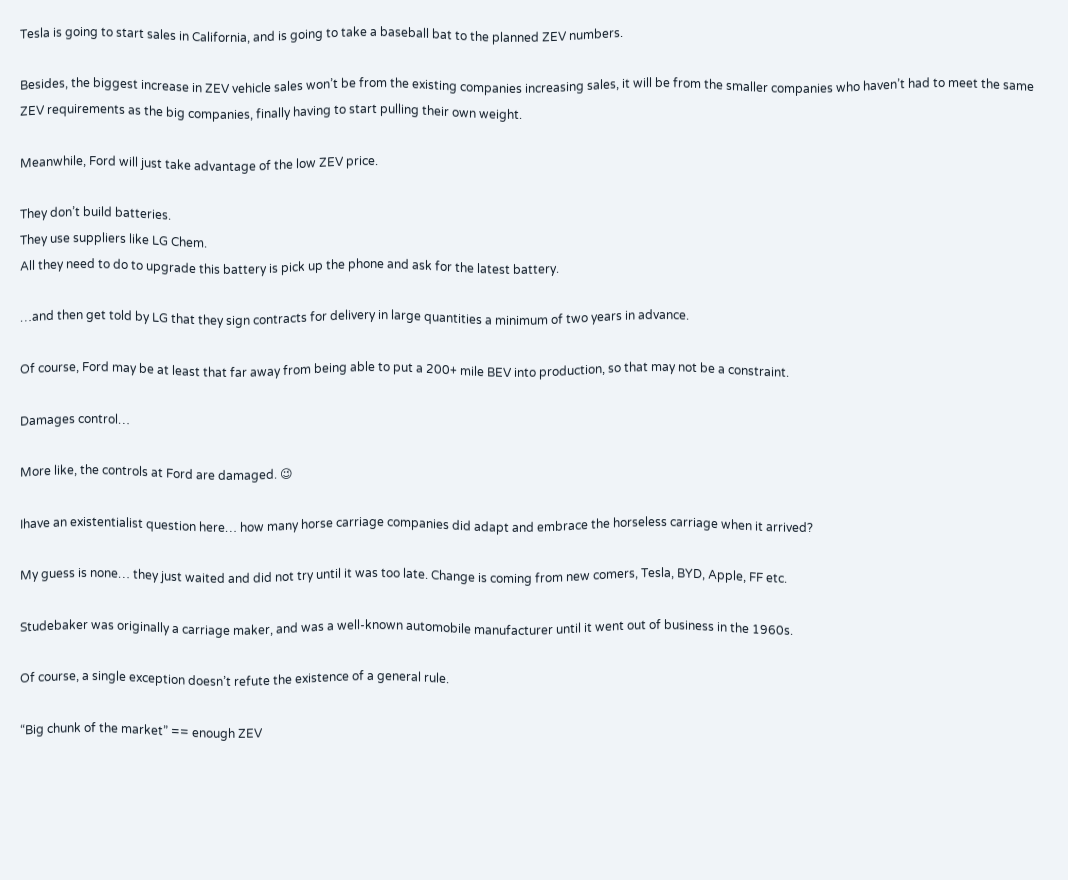Tesla is going to start sales in California, and is going to take a baseball bat to the planned ZEV numbers.

Besides, the biggest increase in ZEV vehicle sales won’t be from the existing companies increasing sales, it will be from the smaller companies who haven’t had to meet the same ZEV requirements as the big companies, finally having to start pulling their own weight.

Meanwhile, Ford will just take advantage of the low ZEV price.

They don’t build batteries.
They use suppliers like LG Chem.
All they need to do to upgrade this battery is pick up the phone and ask for the latest battery.

…and then get told by LG that they sign contracts for delivery in large quantities a minimum of two years in advance.

Of course, Ford may be at least that far away from being able to put a 200+ mile BEV into production, so that may not be a constraint.

Damages control…

More like, the controls at Ford are damaged. 😉

Ihave an existentialist question here… how many horse carriage companies did adapt and embrace the horseless carriage when it arrived?

My guess is none… they just waited and did not try until it was too late. Change is coming from new comers, Tesla, BYD, Apple, FF etc.

Studebaker was originally a carriage maker, and was a well-known automobile manufacturer until it went out of business in the 1960s.

Of course, a single exception doesn’t refute the existence of a general rule.

“Big chunk of the market” == enough ZEV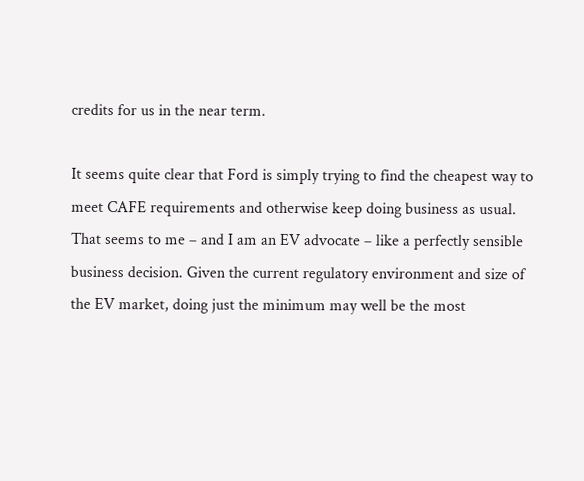credits for us in the near term.

It seems quite clear that Ford is simply trying to find the cheapest way to meet CAFE requirements and otherwise keep doing business as usual. That seems to me – and I am an EV advocate – like a perfectly sensible business decision. Given the current regulatory environment and size of the EV market, doing just the minimum may well be the most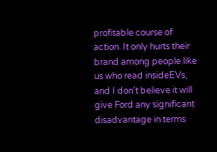profitable course of action. It only hurts their brand among people like us who read insideEVs, and I don’t believe it will give Ford any significant disadvantage in terms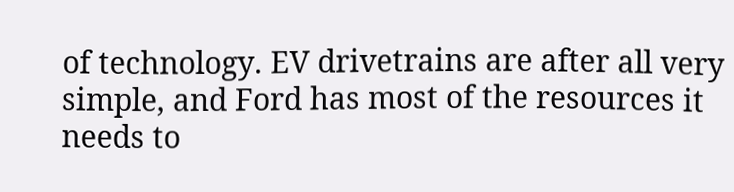of technology. EV drivetrains are after all very simple, and Ford has most of the resources it needs to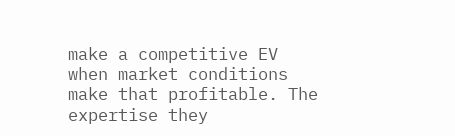make a competitive EV when market conditions make that profitable. The expertise they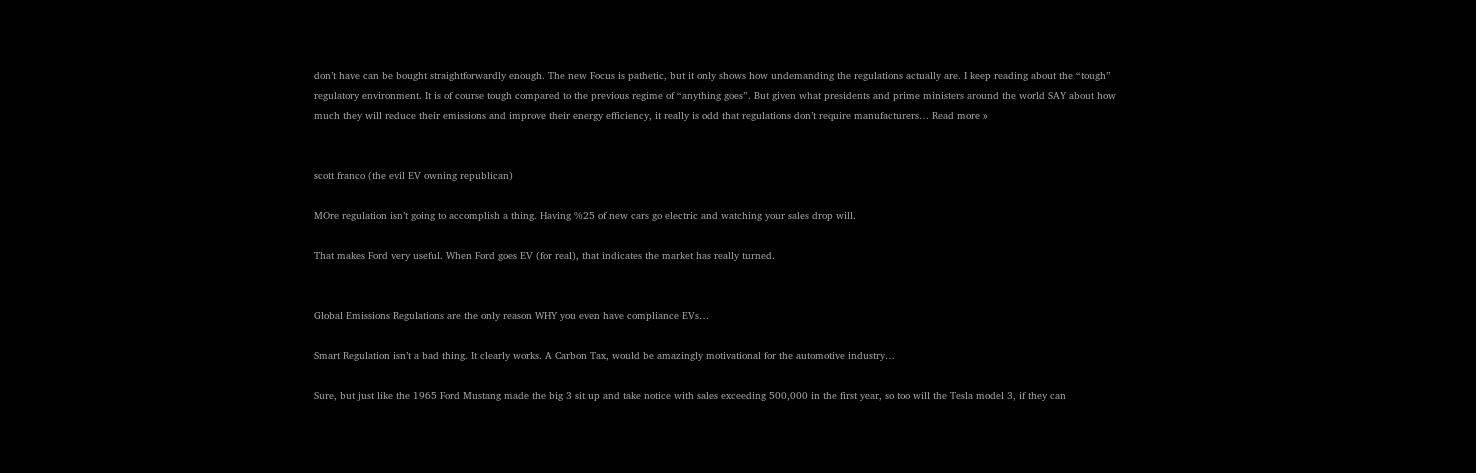don’t have can be bought straightforwardly enough. The new Focus is pathetic, but it only shows how undemanding the regulations actually are. I keep reading about the “tough” regulatory environment. It is of course tough compared to the previous regime of “anything goes”. But given what presidents and prime ministers around the world SAY about how much they will reduce their emissions and improve their energy efficiency, it really is odd that regulations don’t require manufacturers… Read more »


scott franco (the evil EV owning republican)

MOre regulation isn’t going to accomplish a thing. Having %25 of new cars go electric and watching your sales drop will.

That makes Ford very useful. When Ford goes EV (for real), that indicates the market has really turned.


Global Emissions Regulations are the only reason WHY you even have compliance EVs…

Smart Regulation isn’t a bad thing. It clearly works. A Carbon Tax, would be amazingly motivational for the automotive industry…

Sure, but just like the 1965 Ford Mustang made the big 3 sit up and take notice with sales exceeding 500,000 in the first year, so too will the Tesla model 3, if they can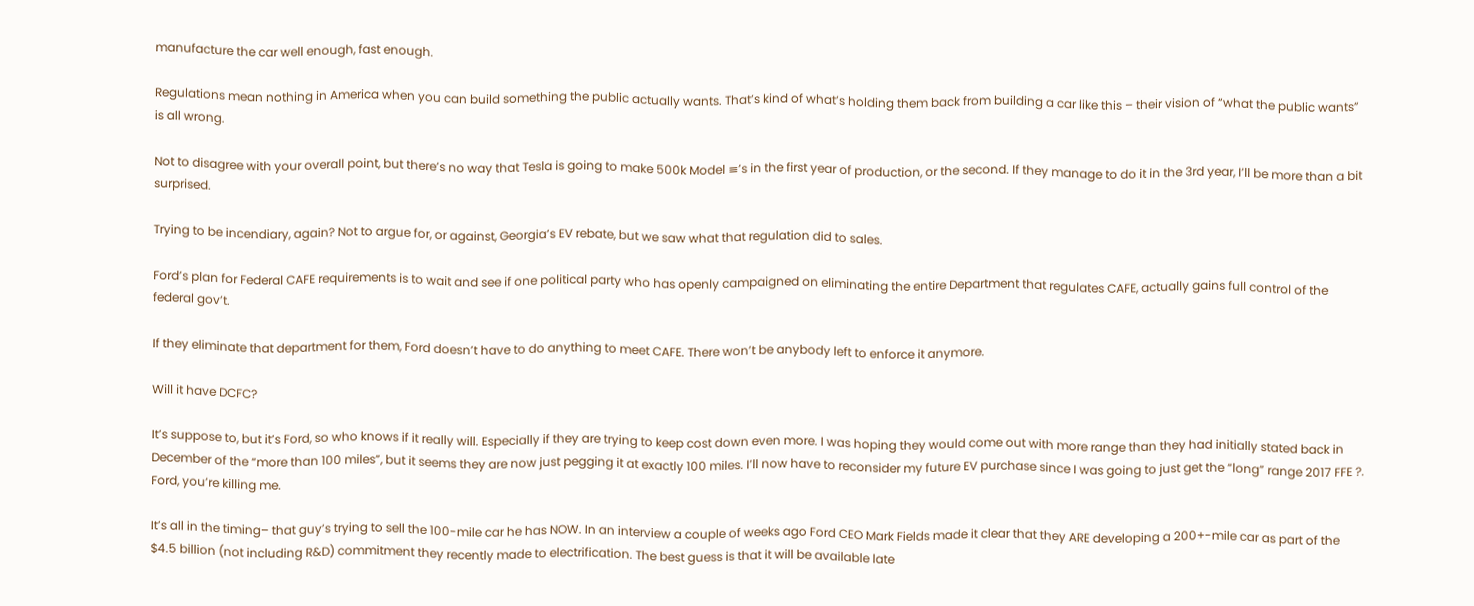manufacture the car well enough, fast enough.

Regulations mean nothing in America when you can build something the public actually wants. That’s kind of what’s holding them back from building a car like this – their vision of “what the public wants” is all wrong.

Not to disagree with your overall point, but there’s no way that Tesla is going to make 500k Model ≡’s in the first year of production, or the second. If they manage to do it in the 3rd year, I’ll be more than a bit surprised.

Trying to be incendiary, again? Not to argue for, or against, Georgia’s EV rebate, but we saw what that regulation did to sales.

Ford’s plan for Federal CAFE requirements is to wait and see if one political party who has openly campaigned on eliminating the entire Department that regulates CAFE, actually gains full control of the federal gov’t.

If they eliminate that department for them, Ford doesn’t have to do anything to meet CAFE. There won’t be anybody left to enforce it anymore.

Will it have DCFC?

It’s suppose to, but it’s Ford, so who knows if it really will. Especially if they are trying to keep cost down even more. I was hoping they would come out with more range than they had initially stated back in December of the “more than 100 miles”, but it seems they are now just pegging it at exactly 100 miles. I’ll now have to reconsider my future EV purchase since I was going to just get the “long” range 2017 FFE ?. Ford, you’re killing me.

It’s all in the timing– that guy’s trying to sell the 100-mile car he has NOW. In an interview a couple of weeks ago Ford CEO Mark Fields made it clear that they ARE developing a 200+-mile car as part of the $4.5 billion (not including R&D) commitment they recently made to electrification. The best guess is that it will be available late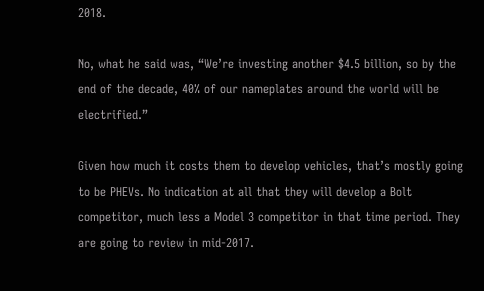2018.

No, what he said was, “We’re investing another $4.5 billion, so by the end of the decade, 40% of our nameplates around the world will be electrified.”

Given how much it costs them to develop vehicles, that’s mostly going to be PHEVs. No indication at all that they will develop a Bolt competitor, much less a Model 3 competitor in that time period. They are going to review in mid-2017.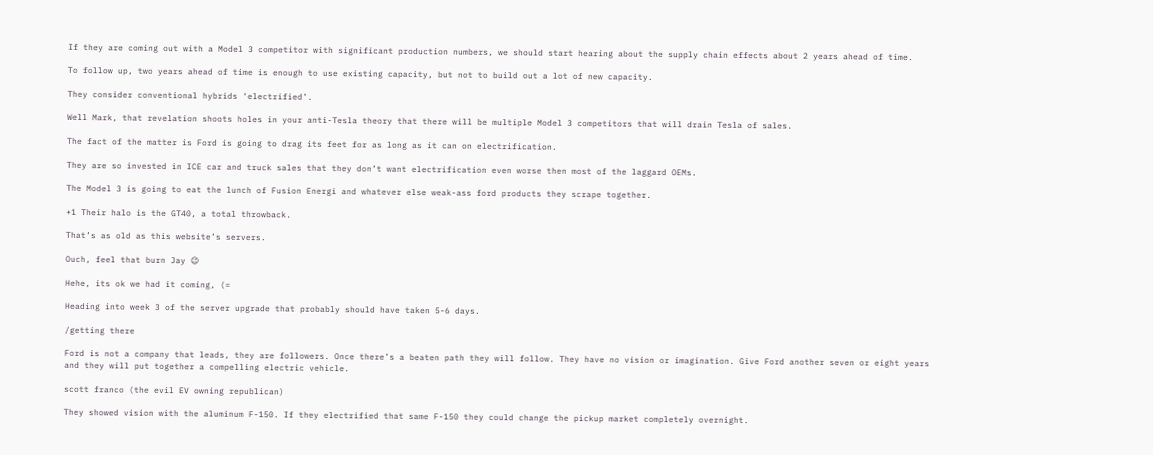If they are coming out with a Model 3 competitor with significant production numbers, we should start hearing about the supply chain effects about 2 years ahead of time.

To follow up, two years ahead of time is enough to use existing capacity, but not to build out a lot of new capacity.

They consider conventional hybrids ‘electrified’.

Well Mark, that revelation shoots holes in your anti-Tesla theory that there will be multiple Model 3 competitors that will drain Tesla of sales.

The fact of the matter is Ford is going to drag its feet for as long as it can on electrification.

They are so invested in ICE car and truck sales that they don’t want electrification even worse then most of the laggard OEMs.

The Model 3 is going to eat the lunch of Fusion Energi and whatever else weak-ass ford products they scrape together.

+1 Their halo is the GT40, a total throwback.

That’s as old as this website’s servers.

Ouch, feel that burn Jay 😉

Hehe, its ok we had it coming, (=

Heading into week 3 of the server upgrade that probably should have taken 5-6 days.

/getting there

Ford is not a company that leads, they are followers. Once there’s a beaten path they will follow. They have no vision or imagination. Give Ford another seven or eight years and they will put together a compelling electric vehicle.

scott franco (the evil EV owning republican)

They showed vision with the aluminum F-150. If they electrified that same F-150 they could change the pickup market completely overnight.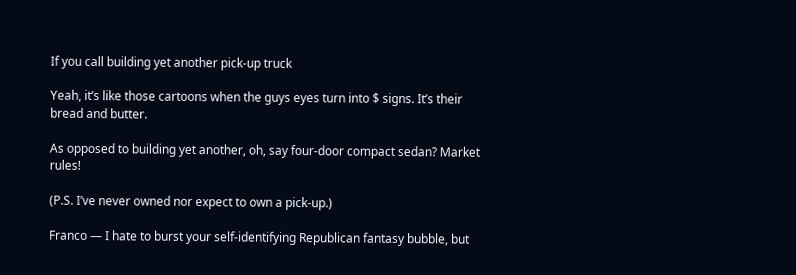If you call building yet another pick-up truck

Yeah, it’s like those cartoons when the guys eyes turn into $ signs. It’s their bread and butter.

As opposed to building yet another, oh, say four-door compact sedan? Market rules!

(P.S. I’ve never owned nor expect to own a pick-up.)

Franco — I hate to burst your self-identifying Republican fantasy bubble, but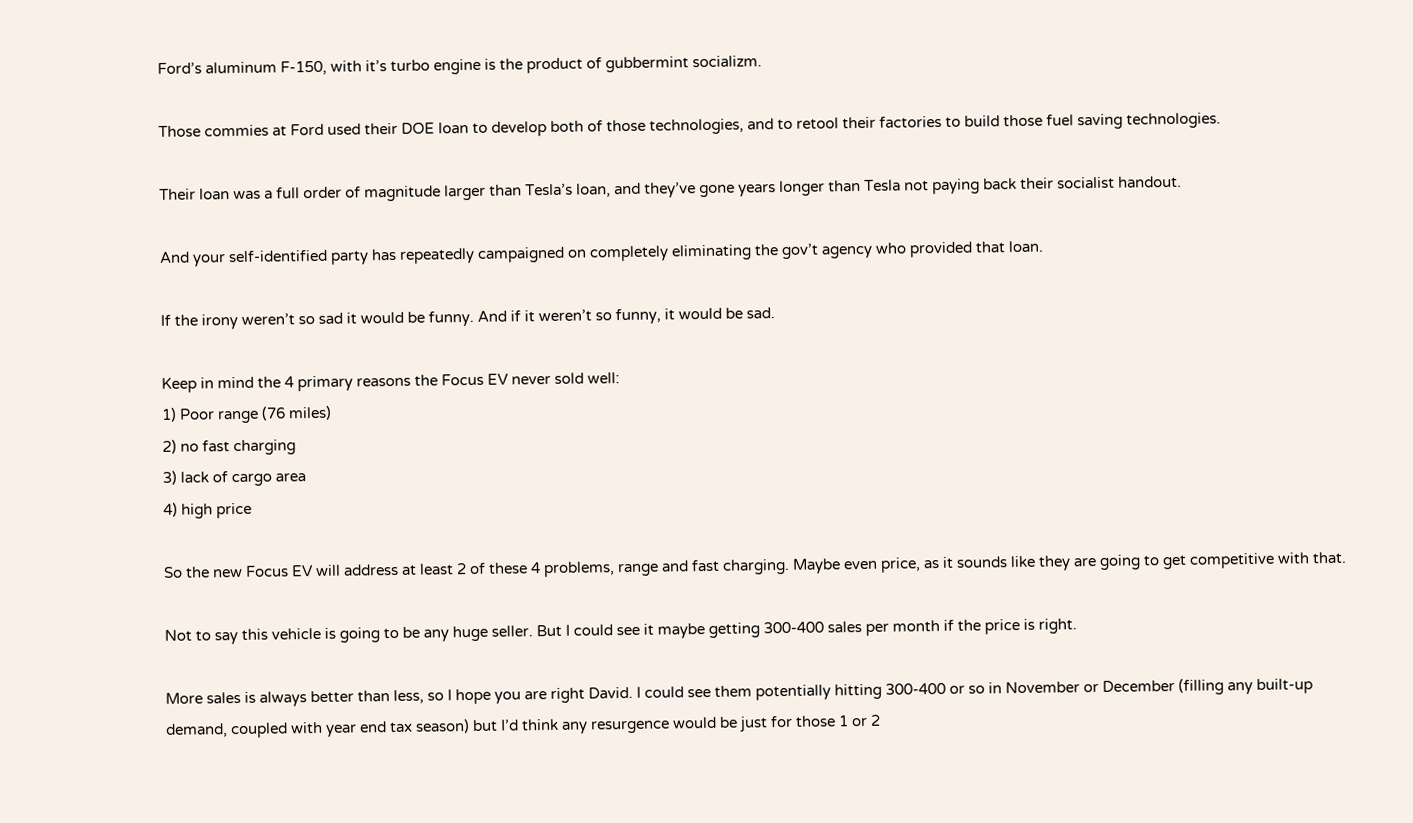Ford’s aluminum F-150, with it’s turbo engine is the product of gubbermint socializm.

Those commies at Ford used their DOE loan to develop both of those technologies, and to retool their factories to build those fuel saving technologies.

Their loan was a full order of magnitude larger than Tesla’s loan, and they’ve gone years longer than Tesla not paying back their socialist handout.

And your self-identified party has repeatedly campaigned on completely eliminating the gov’t agency who provided that loan.

If the irony weren’t so sad it would be funny. And if it weren’t so funny, it would be sad.

Keep in mind the 4 primary reasons the Focus EV never sold well:
1) Poor range (76 miles)
2) no fast charging
3) lack of cargo area
4) high price

So the new Focus EV will address at least 2 of these 4 problems, range and fast charging. Maybe even price, as it sounds like they are going to get competitive with that.

Not to say this vehicle is going to be any huge seller. But I could see it maybe getting 300-400 sales per month if the price is right.

More sales is always better than less, so I hope you are right David. I could see them potentially hitting 300-400 or so in November or December (filling any built-up demand, coupled with year end tax season) but I’d think any resurgence would be just for those 1 or 2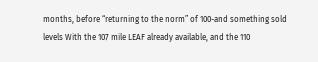months, before “returning to the norm” of 100-and something sold levels With the 107 mile LEAF already available, and the 110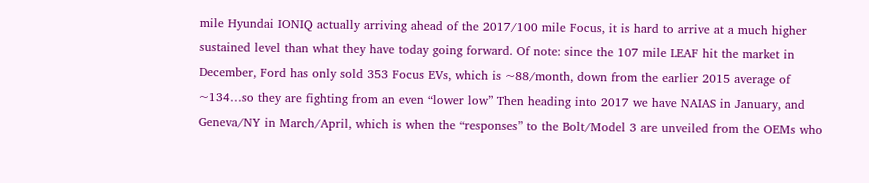mile Hyundai IONIQ actually arriving ahead of the 2017/100 mile Focus, it is hard to arrive at a much higher sustained level than what they have today going forward. Of note: since the 107 mile LEAF hit the market in December, Ford has only sold 353 Focus EVs, which is ~88/month, down from the earlier 2015 average of ~134…so they are fighting from an even “lower low” Then heading into 2017 we have NAIAS in January, and Geneva/NY in March/April, which is when the “responses” to the Bolt/Model 3 are unveiled from the OEMs who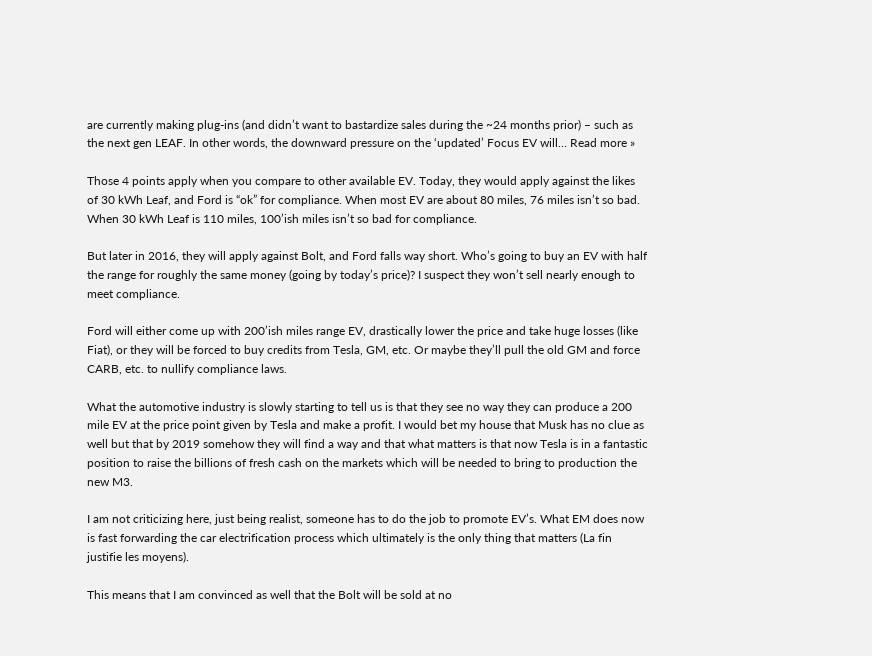are currently making plug-ins (and didn’t want to bastardize sales during the ~24 months prior) – such as the next gen LEAF. In other words, the downward pressure on the ‘updated’ Focus EV will… Read more »

Those 4 points apply when you compare to other available EV. Today, they would apply against the likes of 30 kWh Leaf, and Ford is “ok” for compliance. When most EV are about 80 miles, 76 miles isn’t so bad. When 30 kWh Leaf is 110 miles, 100’ish miles isn’t so bad for compliance.

But later in 2016, they will apply against Bolt, and Ford falls way short. Who’s going to buy an EV with half the range for roughly the same money (going by today’s price)? I suspect they won’t sell nearly enough to meet compliance.

Ford will either come up with 200’ish miles range EV, drastically lower the price and take huge losses (like Fiat), or they will be forced to buy credits from Tesla, GM, etc. Or maybe they’ll pull the old GM and force CARB, etc. to nullify compliance laws.

What the automotive industry is slowly starting to tell us is that they see no way they can produce a 200 mile EV at the price point given by Tesla and make a profit. I would bet my house that Musk has no clue as well but that by 2019 somehow they will find a way and that what matters is that now Tesla is in a fantastic position to raise the billions of fresh cash on the markets which will be needed to bring to production the new M3.

I am not criticizing here, just being realist, someone has to do the job to promote EV’s. What EM does now is fast forwarding the car electrification process which ultimately is the only thing that matters (La fin justifie les moyens).

This means that I am convinced as well that the Bolt will be sold at no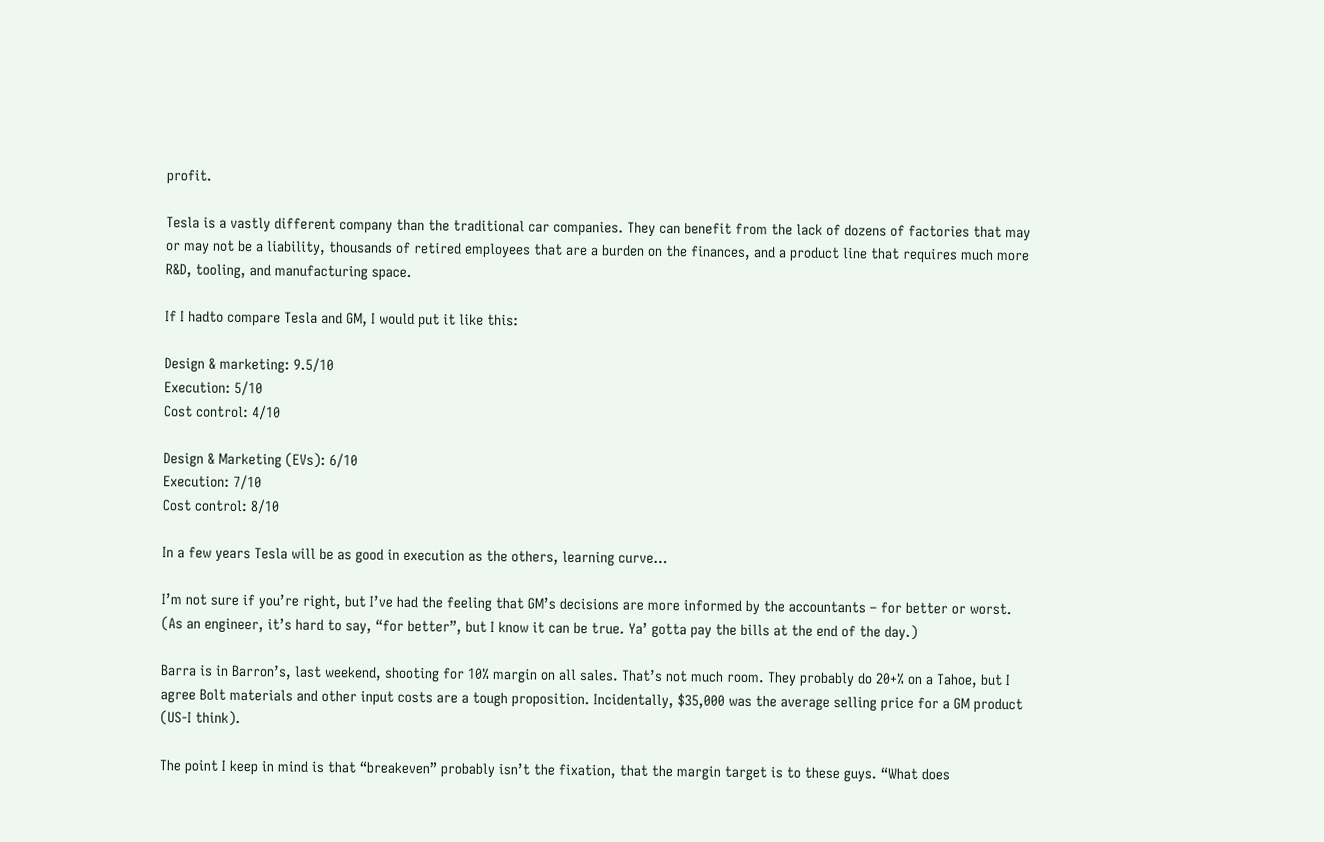profit.

Tesla is a vastly different company than the traditional car companies. They can benefit from the lack of dozens of factories that may or may not be a liability, thousands of retired employees that are a burden on the finances, and a product line that requires much more R&D, tooling, and manufacturing space.

If I hadto compare Tesla and GM, I would put it like this:

Design & marketing: 9.5/10
Execution: 5/10
Cost control: 4/10

Design & Marketing (EVs): 6/10
Execution: 7/10
Cost control: 8/10

In a few years Tesla will be as good in execution as the others, learning curve…

I’m not sure if you’re right, but I’ve had the feeling that GM’s decisions are more informed by the accountants – for better or worst. (As an engineer, it’s hard to say, “for better”, but I know it can be true. Ya’ gotta pay the bills at the end of the day.)

Barra is in Barron’s, last weekend, shooting for 10% margin on all sales. That’s not much room. They probably do 20+% on a Tahoe, but I agree Bolt materials and other input costs are a tough proposition. Incidentally, $35,000 was the average selling price for a GM product (US-I think).

The point I keep in mind is that “breakeven” probably isn’t the fixation, that the margin target is to these guys. “What does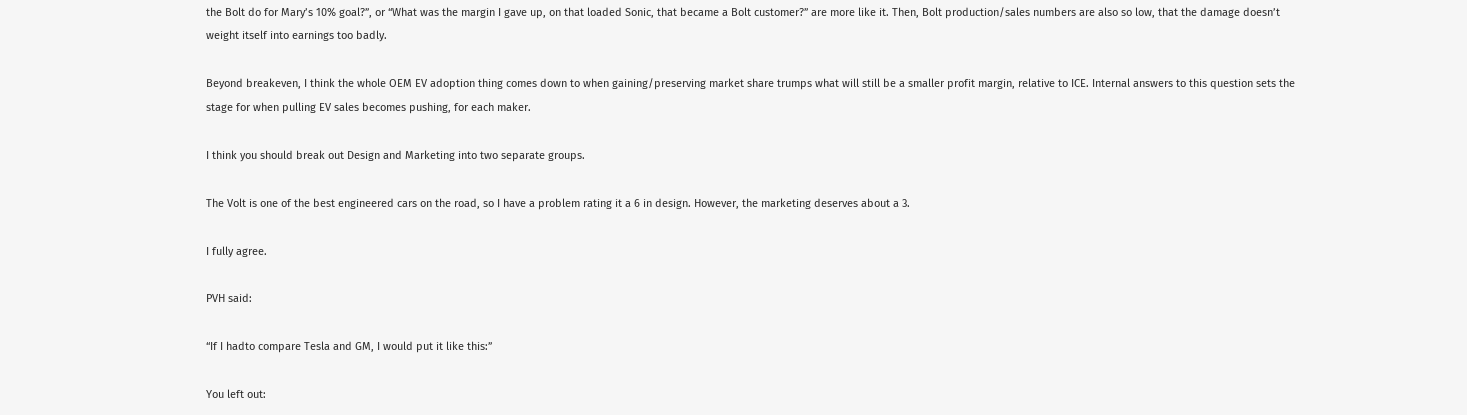the Bolt do for Mary’s 10% goal?”, or “What was the margin I gave up, on that loaded Sonic, that became a Bolt customer?” are more like it. Then, Bolt production/sales numbers are also so low, that the damage doesn’t weight itself into earnings too badly.

Beyond breakeven, I think the whole OEM EV adoption thing comes down to when gaining/preserving market share trumps what will still be a smaller profit margin, relative to ICE. Internal answers to this question sets the stage for when pulling EV sales becomes pushing, for each maker.

I think you should break out Design and Marketing into two separate groups.

The Volt is one of the best engineered cars on the road, so I have a problem rating it a 6 in design. However, the marketing deserves about a 3.

I fully agree.

PVH said:

“If I hadto compare Tesla and GM, I would put it like this:”

You left out: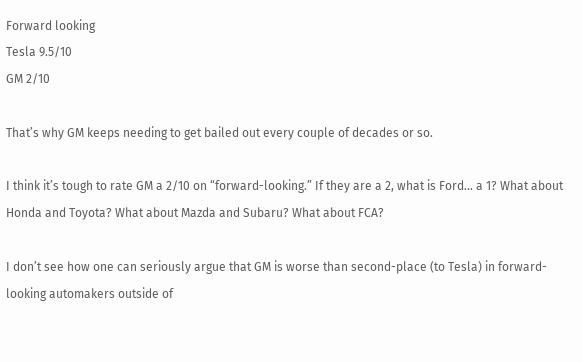Forward looking
Tesla 9.5/10
GM 2/10

That’s why GM keeps needing to get bailed out every couple of decades or so.

I think it’s tough to rate GM a 2/10 on “forward-looking.” If they are a 2, what is Ford… a 1? What about Honda and Toyota? What about Mazda and Subaru? What about FCA?

I don’t see how one can seriously argue that GM is worse than second-place (to Tesla) in forward-looking automakers outside of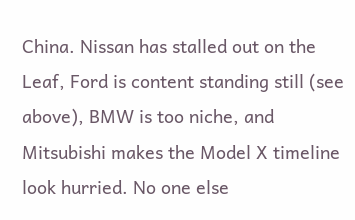China. Nissan has stalled out on the Leaf, Ford is content standing still (see above), BMW is too niche, and Mitsubishi makes the Model X timeline look hurried. No one else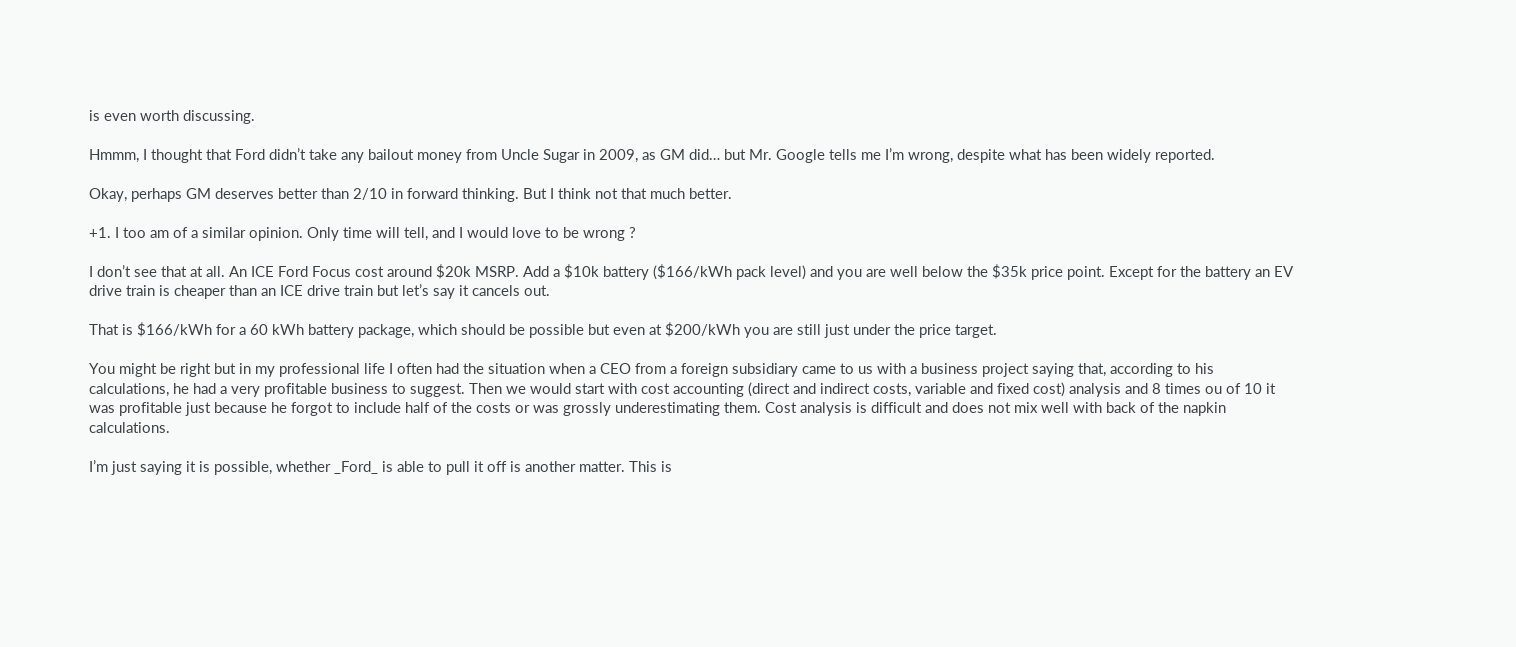is even worth discussing.

Hmmm, I thought that Ford didn’t take any bailout money from Uncle Sugar in 2009, as GM did… but Mr. Google tells me I’m wrong, despite what has been widely reported.

Okay, perhaps GM deserves better than 2/10 in forward thinking. But I think not that much better.

+1. I too am of a similar opinion. Only time will tell, and I would love to be wrong ?

I don’t see that at all. An ICE Ford Focus cost around $20k MSRP. Add a $10k battery ($166/kWh pack level) and you are well below the $35k price point. Except for the battery an EV drive train is cheaper than an ICE drive train but let’s say it cancels out.

That is $166/kWh for a 60 kWh battery package, which should be possible but even at $200/kWh you are still just under the price target.

You might be right but in my professional life I often had the situation when a CEO from a foreign subsidiary came to us with a business project saying that, according to his calculations, he had a very profitable business to suggest. Then we would start with cost accounting (direct and indirect costs, variable and fixed cost) analysis and 8 times ou of 10 it was profitable just because he forgot to include half of the costs or was grossly underestimating them. Cost analysis is difficult and does not mix well with back of the napkin calculations.

I’m just saying it is possible, whether _Ford_ is able to pull it off is another matter. This is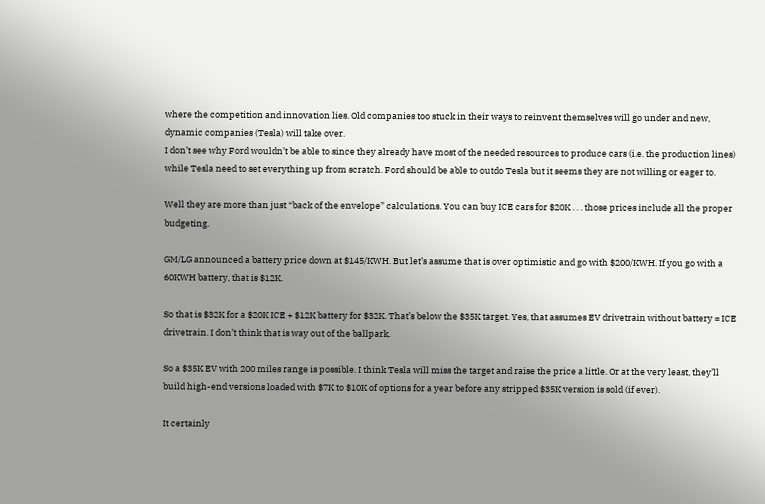where the competition and innovation lies. Old companies too stuck in their ways to reinvent themselves will go under and new, dynamic companies (Tesla) will take over.
I don’t see why Ford wouldn’t be able to since they already have most of the needed resources to produce cars (i.e. the production lines) while Tesla need to set everything up from scratch. Ford should be able to outdo Tesla but it seems they are not willing or eager to.

Well they are more than just “back of the envelope” calculations. You can buy ICE cars for $20K . . . those prices include all the proper budgeting.

GM/LG announced a battery price down at $145/KWH. But let’s assume that is over optimistic and go with $200/KWH. If you go with a 60KWH battery, that is $12K.

So that is $32K for a $20K ICE + $12K battery for $32K. That’s below the $35K target. Yes, that assumes EV drivetrain without battery = ICE drivetrain. I don’t think that is way out of the ballpark.

So a $35K EV with 200 miles range is possible. I think Tesla will miss the target and raise the price a little. Or at the very least, they’ll build high-end versions loaded with $7K to $10K of options for a year before any stripped $35K version is sold (if ever).

It certainly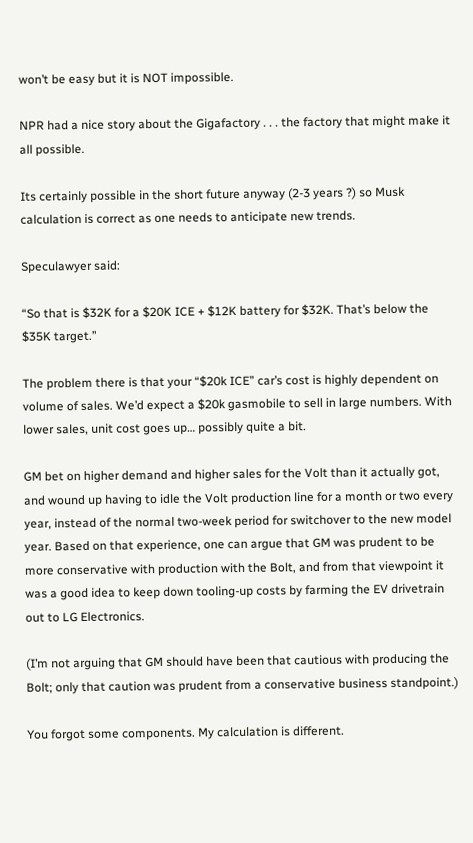won’t be easy but it is NOT impossible.

NPR had a nice story about the Gigafactory . . . the factory that might make it all possible.

Its certainly possible in the short future anyway (2-3 years ?) so Musk calculation is correct as one needs to anticipate new trends.

Speculawyer said:

“So that is $32K for a $20K ICE + $12K battery for $32K. That’s below the $35K target.”

The problem there is that your “$20k ICE” car’s cost is highly dependent on volume of sales. We’d expect a $20k gasmobile to sell in large numbers. With lower sales, unit cost goes up… possibly quite a bit.

GM bet on higher demand and higher sales for the Volt than it actually got, and wound up having to idle the Volt production line for a month or two every year, instead of the normal two-week period for switchover to the new model year. Based on that experience, one can argue that GM was prudent to be more conservative with production with the Bolt, and from that viewpoint it was a good idea to keep down tooling-up costs by farming the EV drivetrain out to LG Electronics.

(I’m not arguing that GM should have been that cautious with producing the Bolt; only that caution was prudent from a conservative business standpoint.)

You forgot some components. My calculation is different.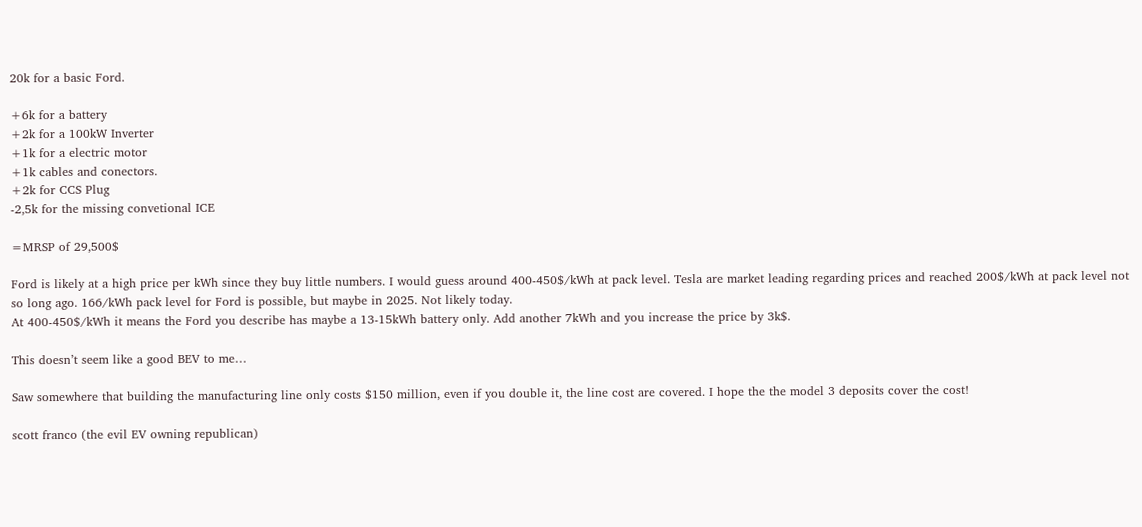20k for a basic Ford.

+6k for a battery
+2k for a 100kW Inverter
+1k for a electric motor
+1k cables and conectors.
+2k for CCS Plug
-2,5k for the missing convetional ICE

=MRSP of 29,500$

Ford is likely at a high price per kWh since they buy little numbers. I would guess around 400-450$/kWh at pack level. Tesla are market leading regarding prices and reached 200$/kWh at pack level not so long ago. 166/kWh pack level for Ford is possible, but maybe in 2025. Not likely today.
At 400-450$/kWh it means the Ford you describe has maybe a 13-15kWh battery only. Add another 7kWh and you increase the price by 3k$.

This doesn’t seem like a good BEV to me…

Saw somewhere that building the manufacturing line only costs $150 million, even if you double it, the line cost are covered. I hope the the model 3 deposits cover the cost!

scott franco (the evil EV owning republican)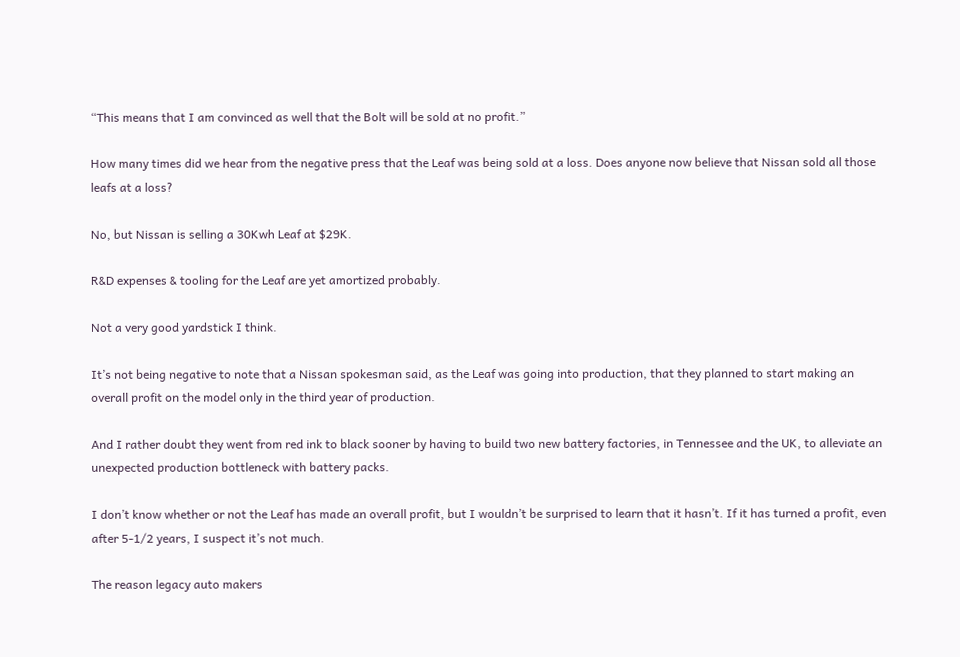“This means that I am convinced as well that the Bolt will be sold at no profit.”

How many times did we hear from the negative press that the Leaf was being sold at a loss. Does anyone now believe that Nissan sold all those leafs at a loss?

No, but Nissan is selling a 30Kwh Leaf at $29K.

R&D expenses & tooling for the Leaf are yet amortized probably.

Not a very good yardstick I think.

It’s not being negative to note that a Nissan spokesman said, as the Leaf was going into production, that they planned to start making an overall profit on the model only in the third year of production.

And I rather doubt they went from red ink to black sooner by having to build two new battery factories, in Tennessee and the UK, to alleviate an unexpected production bottleneck with battery packs.

I don’t know whether or not the Leaf has made an overall profit, but I wouldn’t be surprised to learn that it hasn’t. If it has turned a profit, even after 5-1/2 years, I suspect it’s not much.

The reason legacy auto makers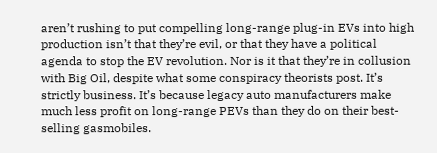aren’t rushing to put compelling long-range plug-in EVs into high production isn’t that they’re evil, or that they have a political agenda to stop the EV revolution. Nor is it that they’re in collusion with Big Oil, despite what some conspiracy theorists post. It’s strictly business. It’s because legacy auto manufacturers make much less profit on long-range PEVs than they do on their best-selling gasmobiles.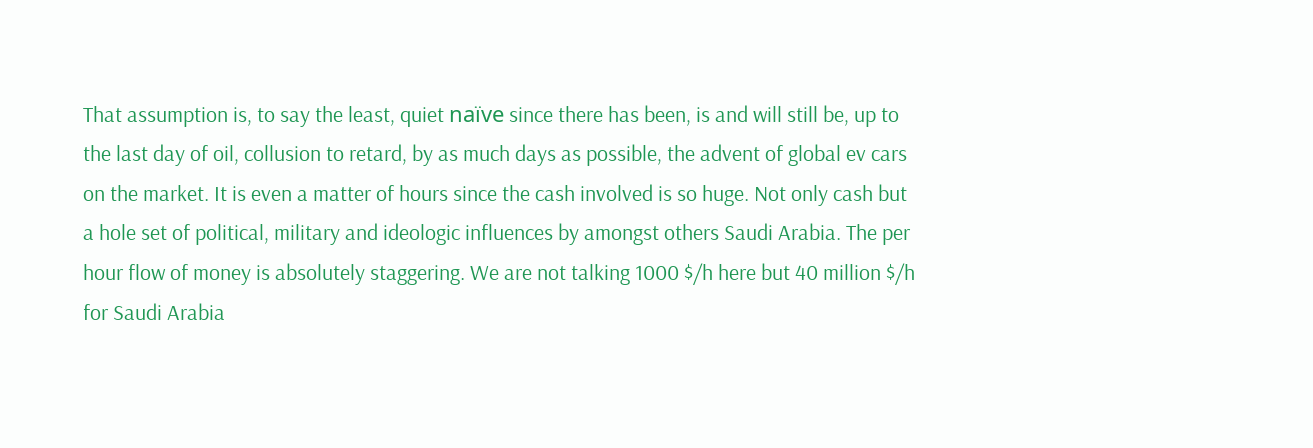That assumption is, to say the least, quiet naïve since there has been, is and will still be, up to the last day of oil, collusion to retard, by as much days as possible, the advent of global ev cars on the market. It is even a matter of hours since the cash involved is so huge. Not only cash but a hole set of political, military and ideologic influences by amongst others Saudi Arabia. The per hour flow of money is absolutely staggering. We are not talking 1000 $/h here but 40 million $/h for Saudi Arabia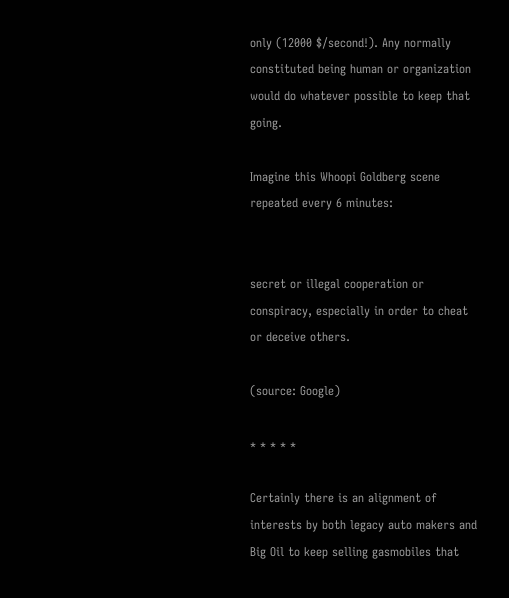only (12000 $/second!). Any normally constituted being human or organization would do whatever possible to keep that going.

Imagine this Whoopi Goldberg scene repeated every 6 minutes:


secret or illegal cooperation or conspiracy, especially in order to cheat or deceive others.

(source: Google)

* * * * *

Certainly there is an alignment of interests by both legacy auto makers and Big Oil to keep selling gasmobiles that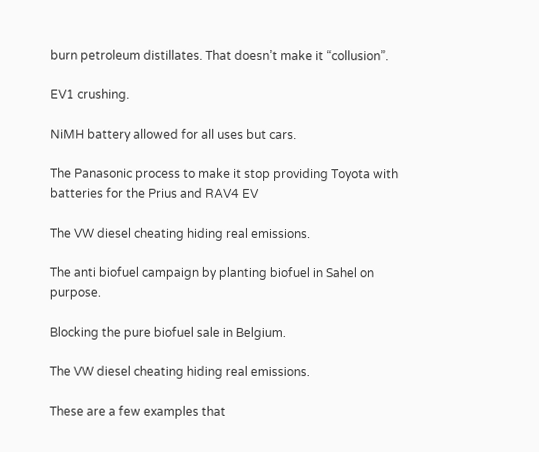burn petroleum distillates. That doesn’t make it “collusion”.

EV1 crushing.

NiMH battery allowed for all uses but cars.

The Panasonic process to make it stop providing Toyota with batteries for the Prius and RAV4 EV

The VW diesel cheating hiding real emissions.

The anti biofuel campaign by planting biofuel in Sahel on purpose.

Blocking the pure biofuel sale in Belgium.

The VW diesel cheating hiding real emissions.

These are a few examples that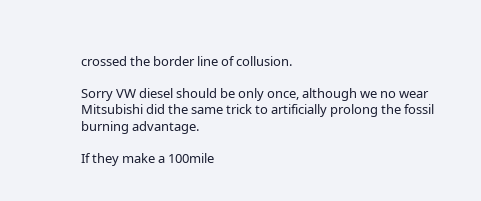crossed the border line of collusion.

Sorry VW diesel should be only once, although we no wear Mitsubishi did the same trick to artificially prolong the fossil burning advantage.

If they make a 100mile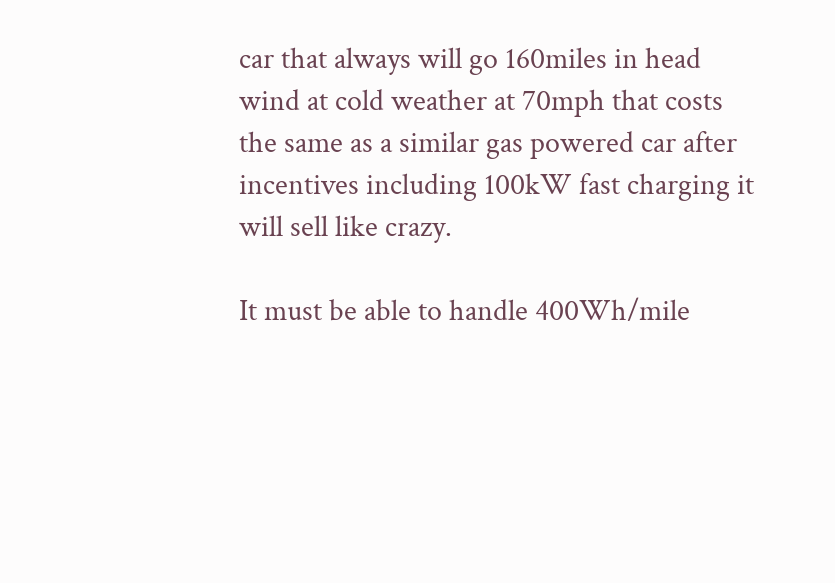car that always will go 160miles in head wind at cold weather at 70mph that costs the same as a similar gas powered car after incentives including 100kW fast charging it will sell like crazy.

It must be able to handle 400Wh/mile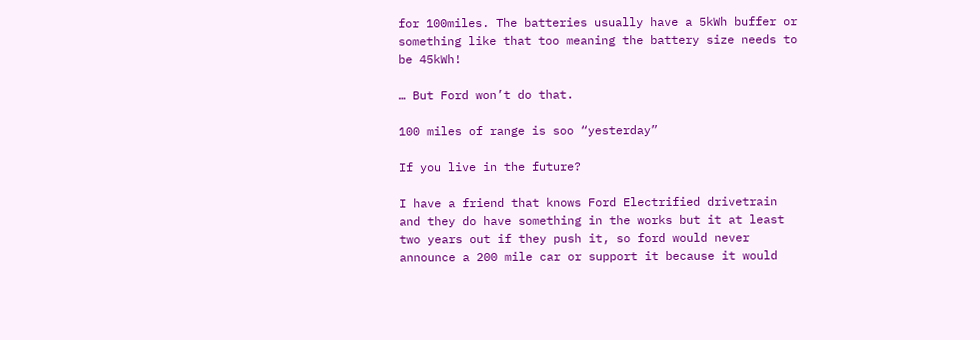for 100miles. The batteries usually have a 5kWh buffer or something like that too meaning the battery size needs to be 45kWh!

… But Ford won’t do that.

100 miles of range is soo “yesterday”

If you live in the future?

I have a friend that knows Ford Electrified drivetrain and they do have something in the works but it at least two years out if they push it, so ford would never announce a 200 mile car or support it because it would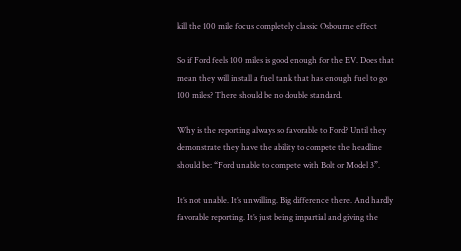kill the 100 mile focus completely classic Osbourne effect

So if Ford feels 100 miles is good enough for the EV. Does that mean they will install a fuel tank that has enough fuel to go 100 miles? There should be no double standard.

Why is the reporting always so favorable to Ford? Until they demonstrate they have the ability to compete the headline should be: “Ford unable to compete with Bolt or Model 3”.

It’s not unable. It’s unwilling. Big difference there. And hardly favorable reporting. It’s just being impartial and giving the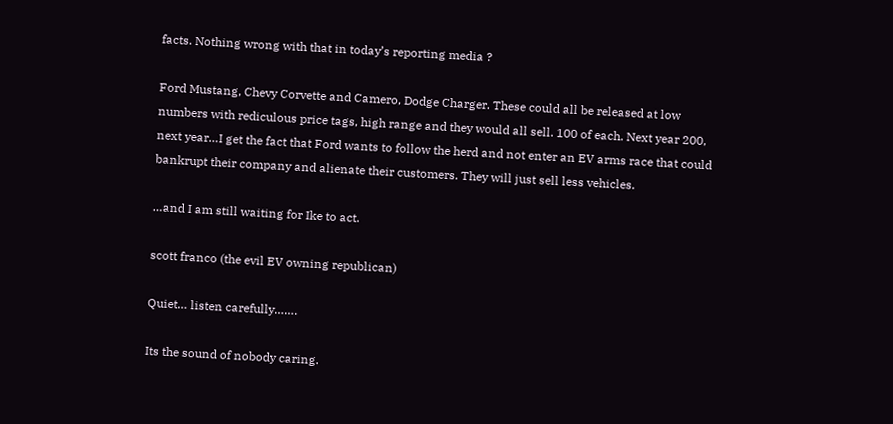facts. Nothing wrong with that in today’s reporting media ?

Ford Mustang, Chevy Corvette and Camero, Dodge Charger. These could all be released at low numbers with rediculous price tags, high range and they would all sell. 100 of each. Next year 200, next year…I get the fact that Ford wants to follow the herd and not enter an EV arms race that could bankrupt their company and alienate their customers. They will just sell less vehicles.

…and I am still waiting for Ike to act.

scott franco (the evil EV owning republican)

Quiet… listen carefully…….

Its the sound of nobody caring.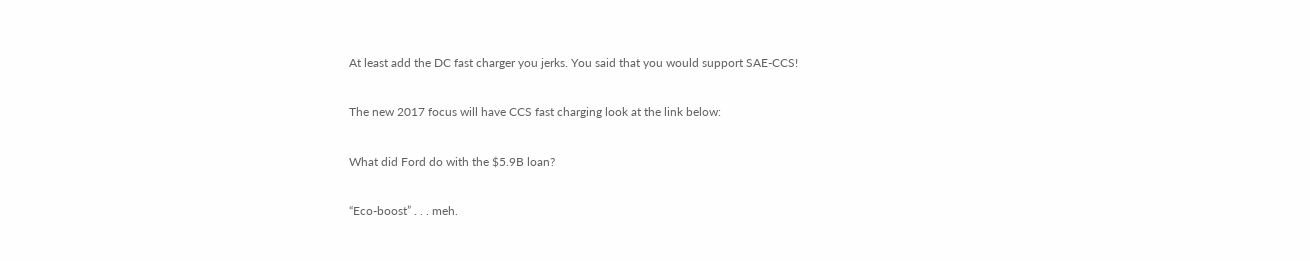At least add the DC fast charger you jerks. You said that you would support SAE-CCS!

The new 2017 focus will have CCS fast charging look at the link below:

What did Ford do with the $5.9B loan?

“Eco-boost” . . . meh.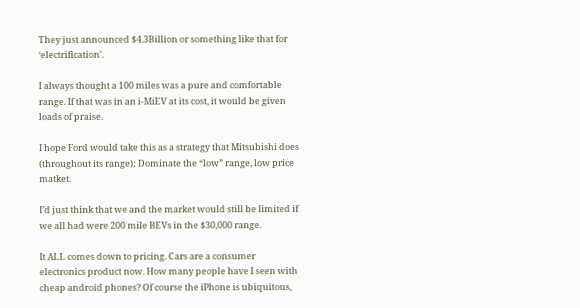They just announced $4.3Billion or something like that for ‘electrification’.

I always thought a 100 miles was a pure and comfortable range. If that was in an i-MiEV at its cost, it would be given loads of praise.

I hope Ford would take this as a strategy that Mitsubishi does (throughout its range); Dominate the “low” range, low price matket.

I’d just think that we and the market would still be limited if we all had were 200 mile BEVs in the $30,000 range.

It ALL comes down to pricing. Cars are a consumer electronics product now. How many people have I seen with cheap android phones? Of course the iPhone is ubiquitous,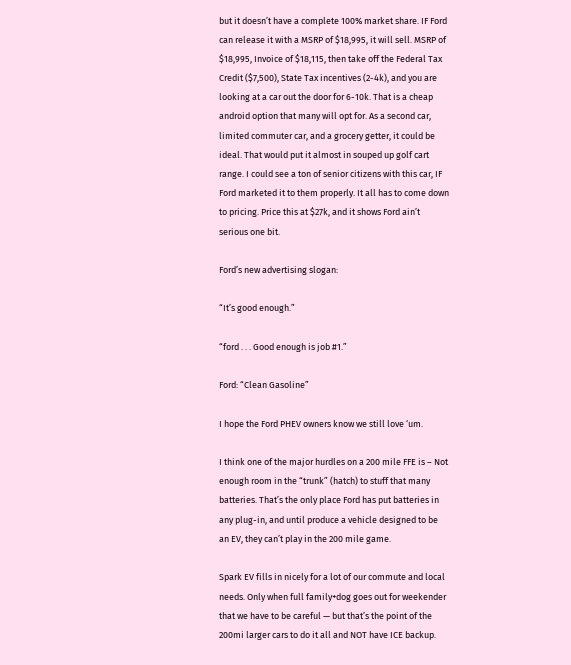but it doesn’t have a complete 100% market share. IF Ford can release it with a MSRP of $18,995, it will sell. MSRP of $18,995, Invoice of $18,115, then take off the Federal Tax Credit ($7,500), State Tax incentives (2-4k), and you are looking at a car out the door for 6-10k. That is a cheap android option that many will opt for. As a second car, limited commuter car, and a grocery getter, it could be ideal. That would put it almost in souped up golf cart range. I could see a ton of senior citizens with this car, IF Ford marketed it to them properly. It all has to come down to pricing. Price this at $27k, and it shows Ford ain’t serious one bit.

Ford’s new advertising slogan:

“It’s good enough.”

“ford . . . Good enough is job #1.”

Ford: “Clean Gasoline”

I hope the Ford PHEV owners know we still love ‘um.

I think one of the major hurdles on a 200 mile FFE is – Not enough room in the “trunk” (hatch) to stuff that many batteries. That’s the only place Ford has put batteries in any plug-in, and until produce a vehicle designed to be an EV, they can’t play in the 200 mile game.

Spark EV fills in nicely for a lot of our commute and local needs. Only when full family+dog goes out for weekender that we have to be careful — but that’s the point of the 200mi larger cars to do it all and NOT have ICE backup.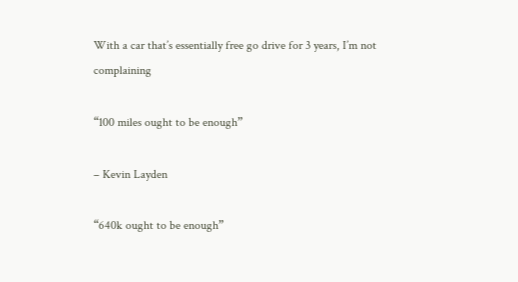With a car that’s essentially free go drive for 3 years, I’m not complaining

“100 miles ought to be enough”

– Kevin Layden

“640k ought to be enough”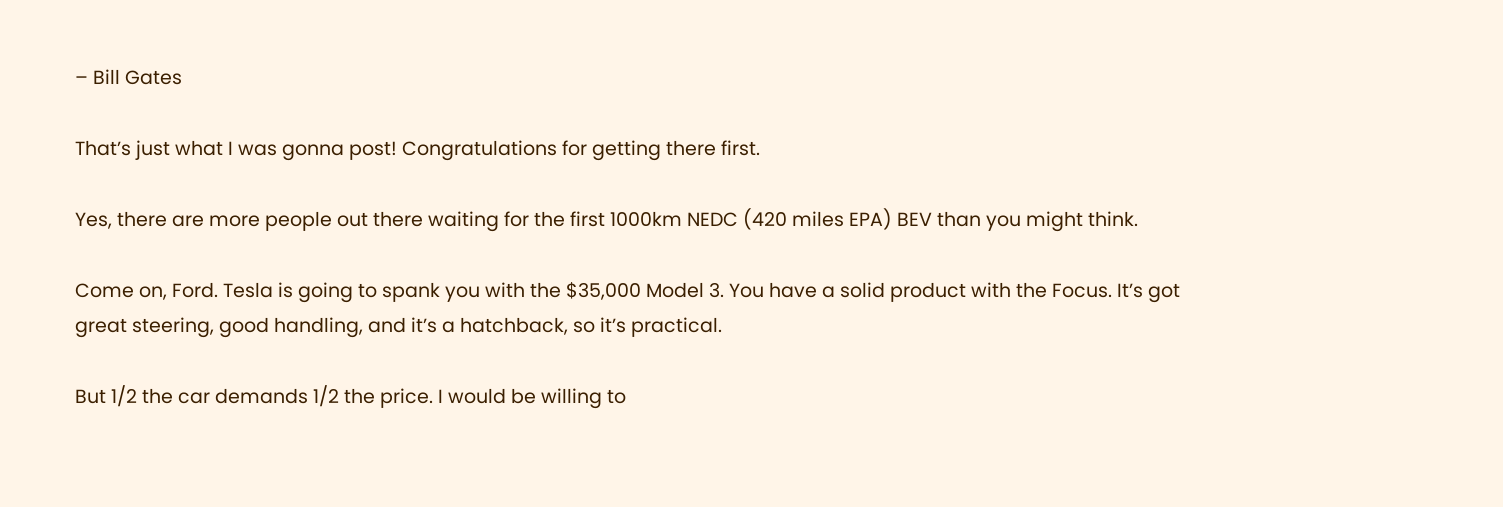– Bill Gates

That’s just what I was gonna post! Congratulations for getting there first.

Yes, there are more people out there waiting for the first 1000km NEDC (420 miles EPA) BEV than you might think.

Come on, Ford. Tesla is going to spank you with the $35,000 Model 3. You have a solid product with the Focus. It’s got great steering, good handling, and it’s a hatchback, so it’s practical.

But 1/2 the car demands 1/2 the price. I would be willing to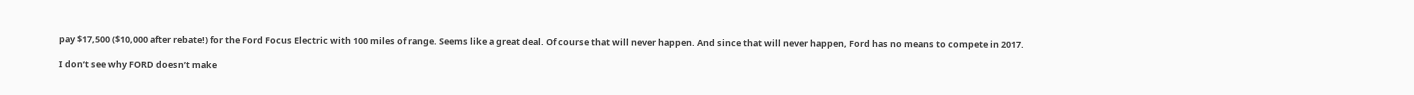pay $17,500 ($10,000 after rebate!) for the Ford Focus Electric with 100 miles of range. Seems like a great deal. Of course that will never happen. And since that will never happen, Ford has no means to compete in 2017.

I don’t see why FORD doesn’t make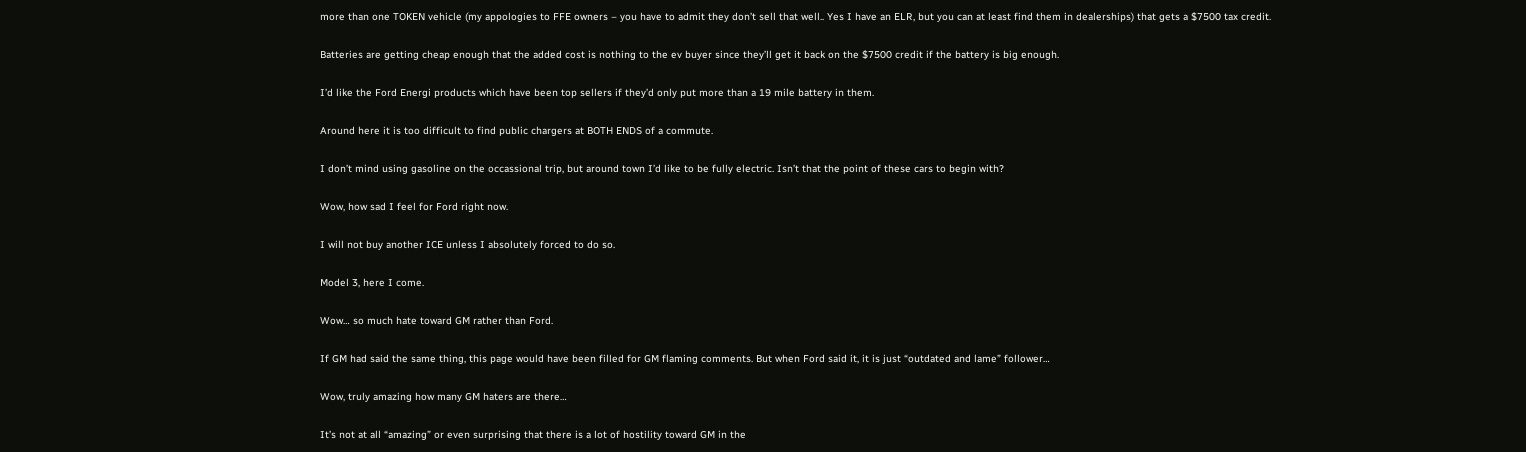more than one TOKEN vehicle (my appologies to FFE owners – you have to admit they don’t sell that well.. Yes I have an ELR, but you can at least find them in dealerships) that gets a $7500 tax credit.

Batteries are getting cheap enough that the added cost is nothing to the ev buyer since they’ll get it back on the $7500 credit if the battery is big enough.

I’d like the Ford Energi products which have been top sellers if they’d only put more than a 19 mile battery in them.

Around here it is too difficult to find public chargers at BOTH ENDS of a commute.

I don’t mind using gasoline on the occassional trip, but around town I’d like to be fully electric. Isn’t that the point of these cars to begin with?

Wow, how sad I feel for Ford right now.

I will not buy another ICE unless I absolutely forced to do so.

Model 3, here I come.

Wow… so much hate toward GM rather than Ford.

If GM had said the same thing, this page would have been filled for GM flaming comments. But when Ford said it, it is just “outdated and lame” follower…

Wow, truly amazing how many GM haters are there…

It’s not at all “amazing” or even surprising that there is a lot of hostility toward GM in the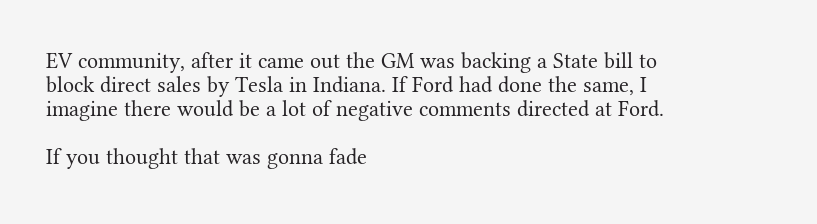EV community, after it came out the GM was backing a State bill to block direct sales by Tesla in Indiana. If Ford had done the same, I imagine there would be a lot of negative comments directed at Ford.

If you thought that was gonna fade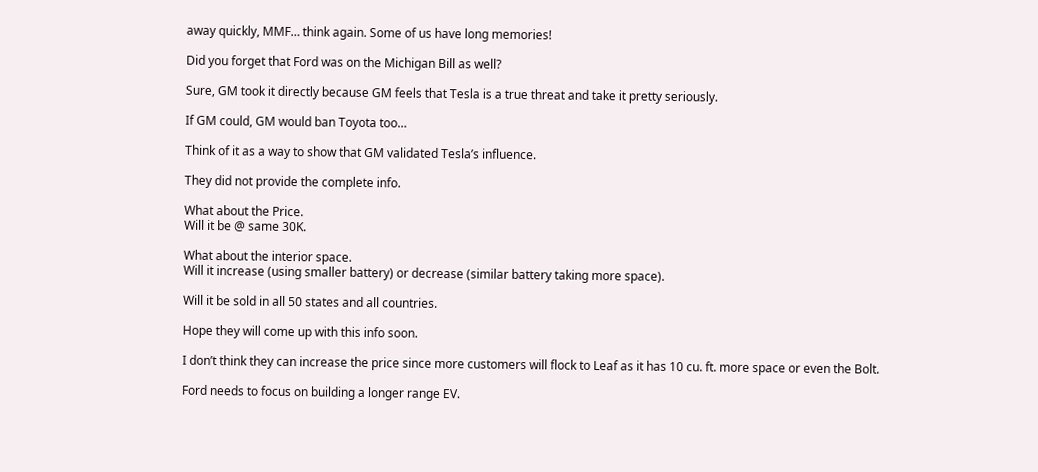away quickly, MMF… think again. Some of us have long memories!

Did you forget that Ford was on the Michigan Bill as well?

Sure, GM took it directly because GM feels that Tesla is a true threat and take it pretty seriously.

If GM could, GM would ban Toyota too…

Think of it as a way to show that GM validated Tesla’s influence.

They did not provide the complete info.

What about the Price.
Will it be @ same 30K.

What about the interior space.
Will it increase (using smaller battery) or decrease (similar battery taking more space).

Will it be sold in all 50 states and all countries.

Hope they will come up with this info soon.

I don’t think they can increase the price since more customers will flock to Leaf as it has 10 cu. ft. more space or even the Bolt.

Ford needs to focus on building a longer range EV.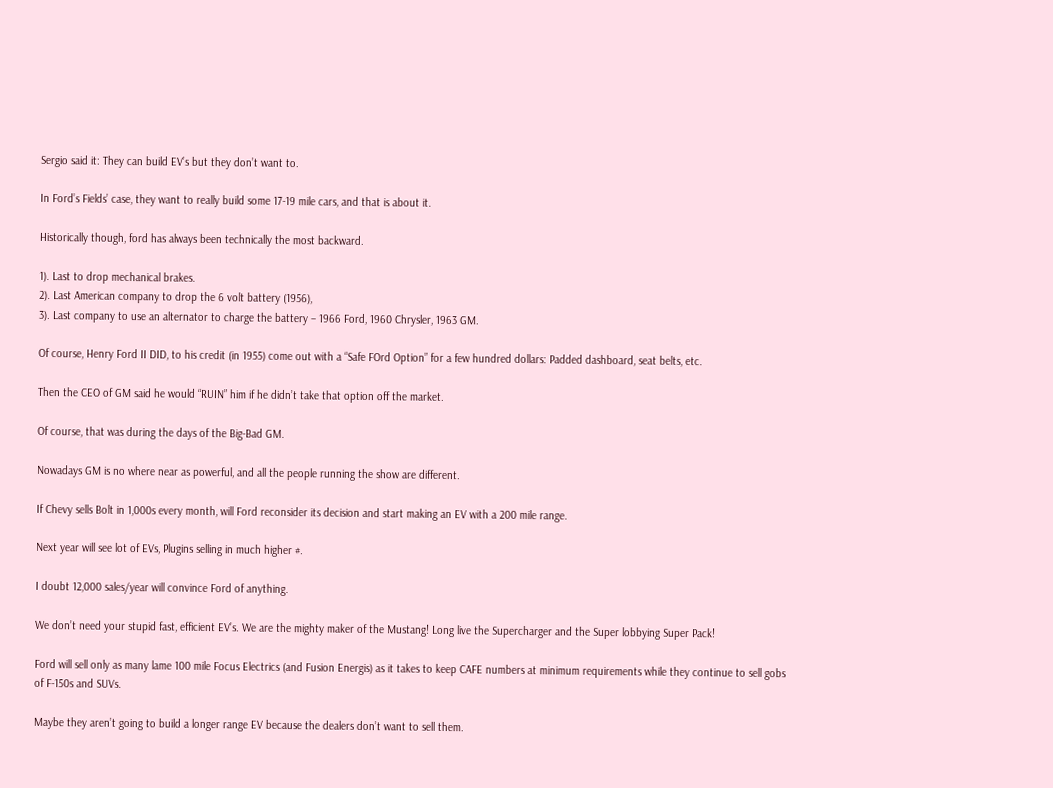Sergio said it: They can build EV’s but they don’t want to.

In Ford’s Fields’ case, they want to really build some 17-19 mile cars, and that is about it.

Historically though, ford has always been technically the most backward.

1). Last to drop mechanical brakes.
2). Last American company to drop the 6 volt battery (1956),
3). Last company to use an alternator to charge the battery – 1966 Ford, 1960 Chrysler, 1963 GM.

Of course, Henry Ford II DID, to his credit (in 1955) come out with a “Safe FOrd Option” for a few hundred dollars: Padded dashboard, seat belts, etc.

Then the CEO of GM said he would “RUIN” him if he didn’t take that option off the market.

Of course, that was during the days of the Big-Bad GM.

Nowadays GM is no where near as powerful, and all the people running the show are different.

If Chevy sells Bolt in 1,000s every month, will Ford reconsider its decision and start making an EV with a 200 mile range.

Next year will see lot of EVs, Plugins selling in much higher #.

I doubt 12,000 sales/year will convince Ford of anything.

We don’t need your stupid fast, efficient EV’s. We are the mighty maker of the Mustang! Long live the Supercharger and the Super lobbying Super Pack!

Ford will sell only as many lame 100 mile Focus Electrics (and Fusion Energis) as it takes to keep CAFE numbers at minimum requirements while they continue to sell gobs of F-150s and SUVs.

Maybe they aren’t going to build a longer range EV because the dealers don’t want to sell them.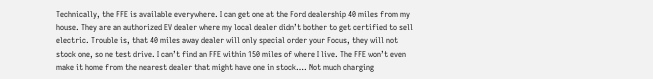Technically, the FFE is available everywhere. I can get one at the Ford dealership 40 miles from my house. They are an authorized EV dealer where my local dealer didn’t bother to get certified to sell electric. Trouble is, that 40 miles away dealer will only special order your Focus, they will not stock one, so ne test drive. I can’t find an FFE within 150 miles of where I live. The FFE won’t even make it home from the nearest dealer that might have one in stock…. Not much charging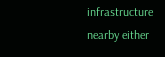infrastructure nearby either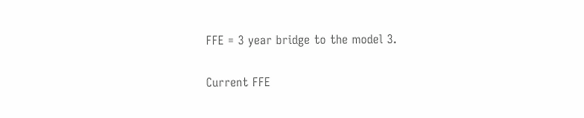FFE = 3 year bridge to the model 3.

Current FFE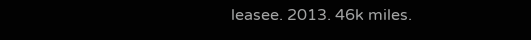leasee. 2013. 46k miles.